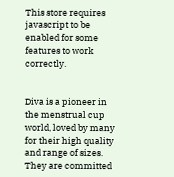This store requires javascript to be enabled for some features to work correctly.


Diva is a pioneer in the menstrual cup world, loved by many for their high quality and range of sizes. They are committed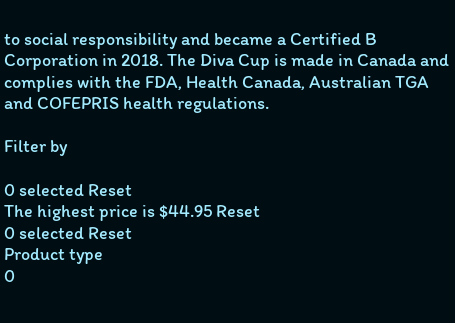to social responsibility and became a Certified B Corporation in 2018. The Diva Cup is made in Canada and complies with the FDA, Health Canada, Australian TGA and COFEPRIS health regulations.

Filter by

0 selected Reset
The highest price is $44.95 Reset
0 selected Reset
Product type
0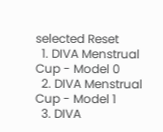selected Reset
  1. DIVA Menstrual Cup - Model 0
  2. DIVA Menstrual Cup - Model 1
  3. DIVA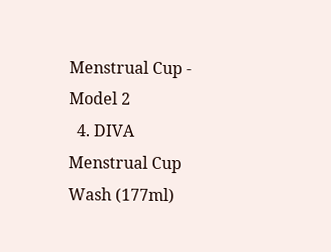Menstrual Cup - Model 2
  4. DIVA Menstrual Cup Wash (177ml)